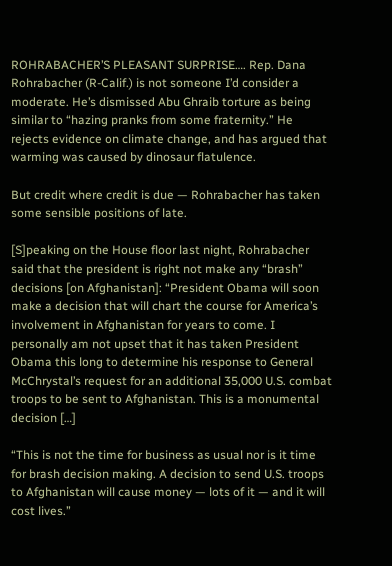ROHRABACHER’S PLEASANT SURPRISE…. Rep. Dana Rohrabacher (R-Calif.) is not someone I’d consider a moderate. He’s dismissed Abu Ghraib torture as being similar to “hazing pranks from some fraternity.” He rejects evidence on climate change, and has argued that warming was caused by dinosaur flatulence.

But credit where credit is due — Rohrabacher has taken some sensible positions of late.

[S]peaking on the House floor last night, Rohrabacher said that the president is right not make any “brash” decisions [on Afghanistan]: “President Obama will soon make a decision that will chart the course for America’s involvement in Afghanistan for years to come. I personally am not upset that it has taken President Obama this long to determine his response to General McChrystal’s request for an additional 35,000 U.S. combat troops to be sent to Afghanistan. This is a monumental decision […]

“This is not the time for business as usual nor is it time for brash decision making. A decision to send U.S. troops to Afghanistan will cause money — lots of it — and it will cost lives.”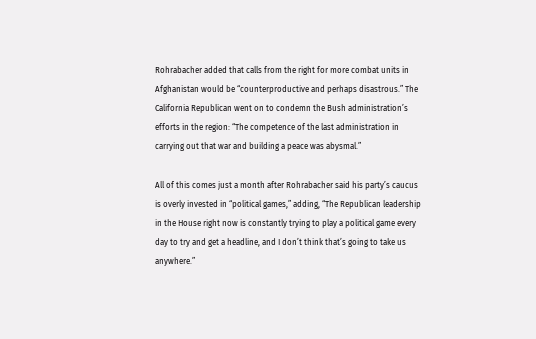Rohrabacher added that calls from the right for more combat units in Afghanistan would be “counterproductive and perhaps disastrous.” The California Republican went on to condemn the Bush administration’s efforts in the region: “The competence of the last administration in carrying out that war and building a peace was abysmal.”

All of this comes just a month after Rohrabacher said his party’s caucus is overly invested in “political games,” adding, “The Republican leadership in the House right now is constantly trying to play a political game every day to try and get a headline, and I don’t think that’s going to take us anywhere.”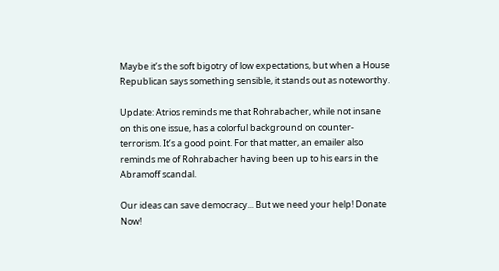Maybe it’s the soft bigotry of low expectations, but when a House Republican says something sensible, it stands out as noteworthy.

Update: Atrios reminds me that Rohrabacher, while not insane on this one issue, has a colorful background on counter-terrorism. It’s a good point. For that matter, an emailer also reminds me of Rohrabacher having been up to his ears in the Abramoff scandal.

Our ideas can save democracy... But we need your help! Donate Now!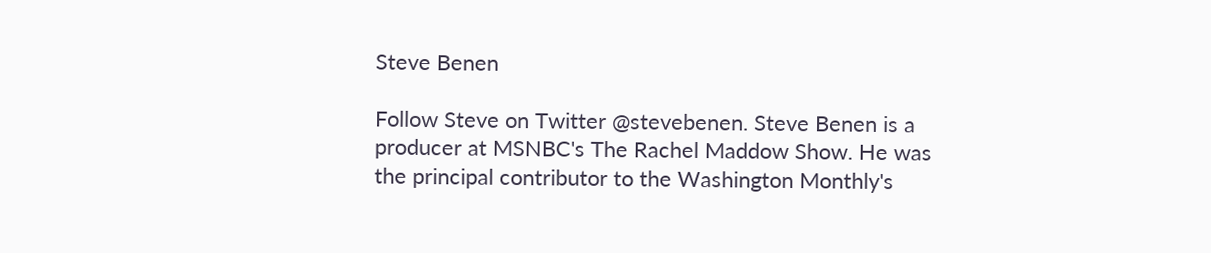Steve Benen

Follow Steve on Twitter @stevebenen. Steve Benen is a producer at MSNBC's The Rachel Maddow Show. He was the principal contributor to the Washington Monthly's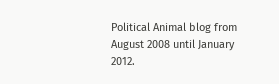Political Animal blog from August 2008 until January 2012.